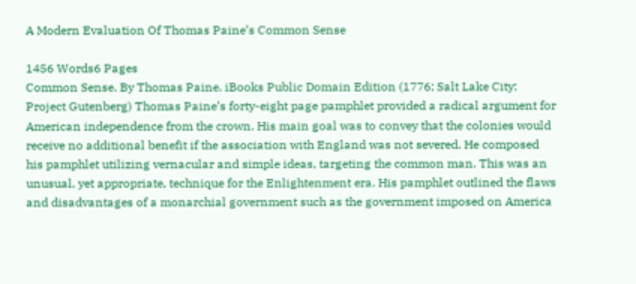A Modern Evaluation Of Thomas Paine’s Common Sense

1456 Words6 Pages
Common Sense. By Thomas Paine. iBooks Public Domain Edition (1776; Salt Lake City: Project Gutenberg) Thomas Paine’s forty-eight page pamphlet provided a radical argument for American independence from the crown. His main goal was to convey that the colonies would receive no additional benefit if the association with England was not severed. He composed his pamphlet utilizing vernacular and simple ideas, targeting the common man. This was an unusual, yet appropriate, technique for the Enlightenment era. His pamphlet outlined the flaws and disadvantages of a monarchial government such as the government imposed on America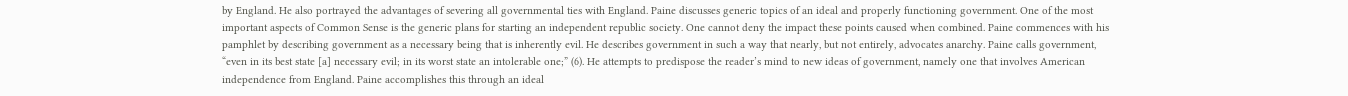by England. He also portrayed the advantages of severing all governmental ties with England. Paine discusses generic topics of an ideal and properly functioning government. One of the most important aspects of Common Sense is the generic plans for starting an independent republic society. One cannot deny the impact these points caused when combined. Paine commences with his pamphlet by describing government as a necessary being that is inherently evil. He describes government in such a way that nearly, but not entirely, advocates anarchy. Paine calls government, “even in its best state [a] necessary evil; in its worst state an intolerable one;” (6). He attempts to predispose the reader’s mind to new ideas of government, namely one that involves American independence from England. Paine accomplishes this through an ideal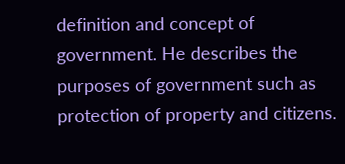definition and concept of government. He describes the purposes of government such as protection of property and citizens.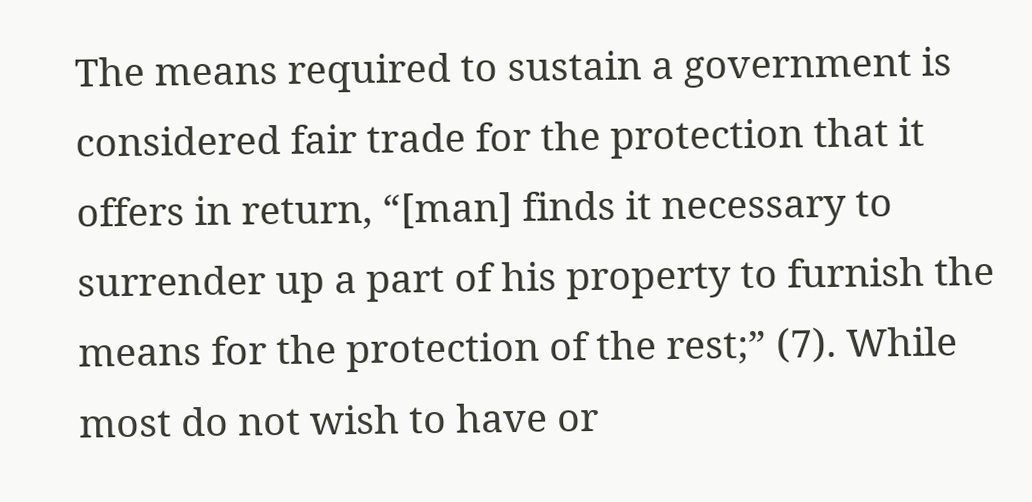The means required to sustain a government is considered fair trade for the protection that it offers in return, “[man] finds it necessary to surrender up a part of his property to furnish the means for the protection of the rest;” (7). While most do not wish to have or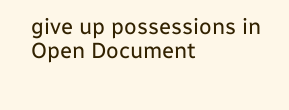give up possessions in
Open Document